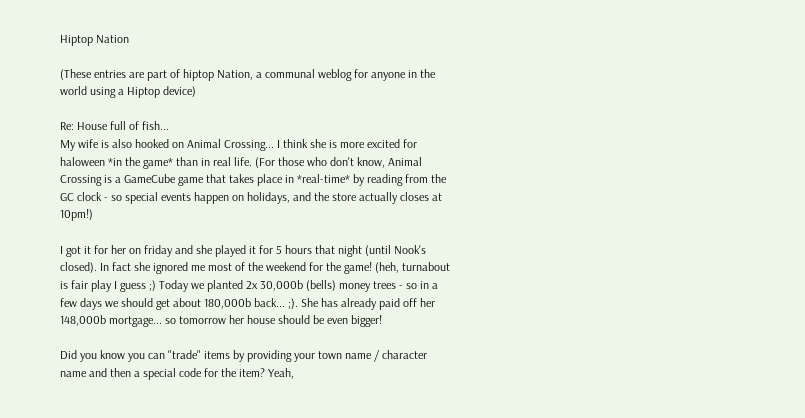Hiptop Nation

(These entries are part of hiptop Nation, a communal weblog for anyone in the world using a Hiptop device)

Re: House full of fish...
My wife is also hooked on Animal Crossing... I think she is more excited for haloween *in the game* than in real life. (For those who don't know, Animal Crossing is a GameCube game that takes place in *real-time* by reading from the GC clock - so special events happen on holidays, and the store actually closes at 10pm!)

I got it for her on friday and she played it for 5 hours that night (until Nook's closed). In fact she ignored me most of the weekend for the game! (heh, turnabout is fair play I guess ;) Today we planted 2x 30,000b (bells) money trees - so in a few days we should get about 180,000b back... ;). She has already paid off her 148,000b mortgage... so tomorrow her house should be even bigger!

Did you know you can "trade" items by providing your town name / character name and then a special code for the item? Yeah,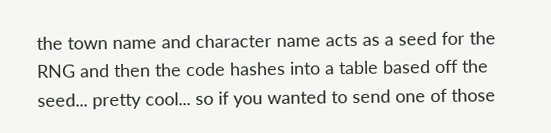the town name and character name acts as a seed for the RNG and then the code hashes into a table based off the seed... pretty cool... so if you wanted to send one of those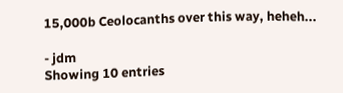15,000b Ceolocanths over this way, heheh...

- jdm
Showing 10 entries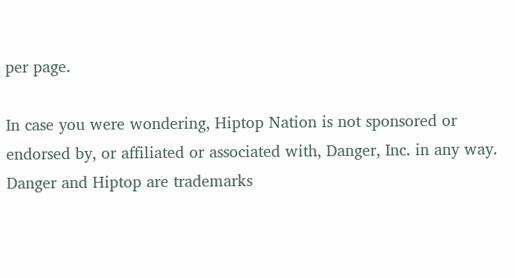per page.

In case you were wondering, Hiptop Nation is not sponsored or endorsed by, or affiliated or associated with, Danger, Inc. in any way. Danger and Hiptop are trademarks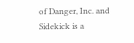of Danger, Inc. and Sidekick is a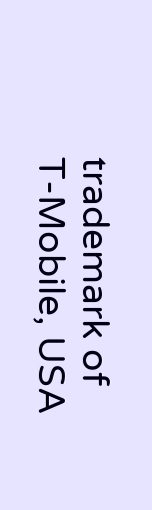trademark of T-Mobile, USA